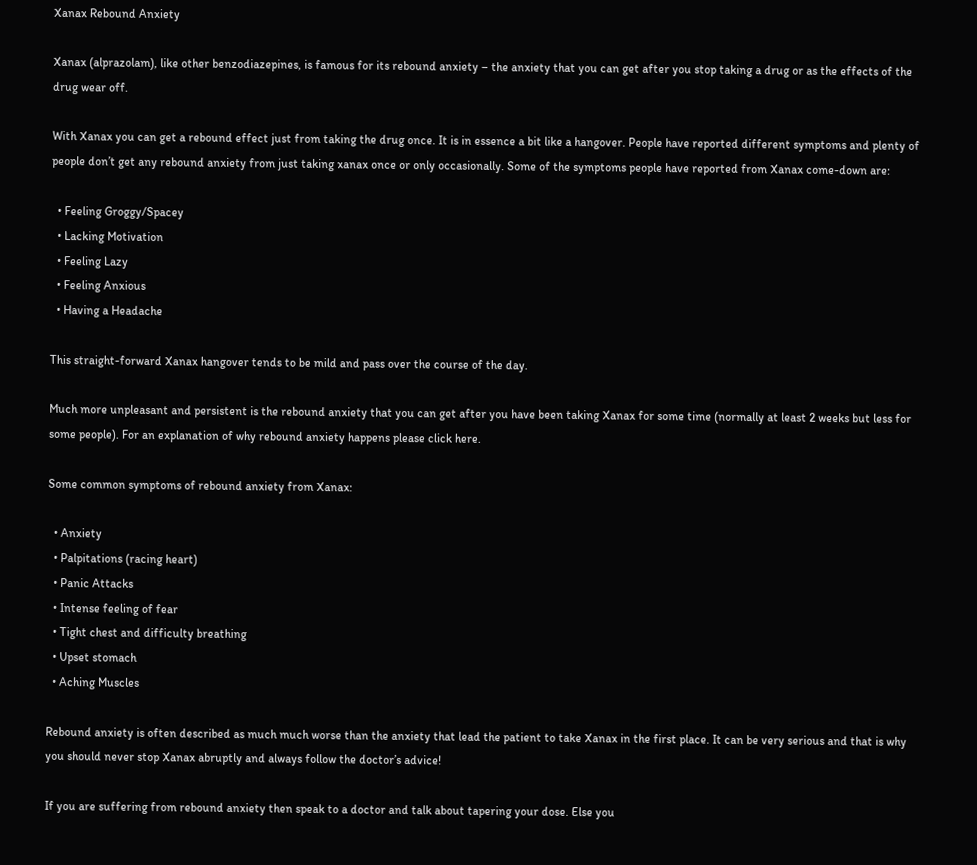Xanax Rebound Anxiety

Xanax (alprazolam), like other benzodiazepines, is famous for its rebound anxiety – the anxiety that you can get after you stop taking a drug or as the effects of the drug wear off.

With Xanax you can get a rebound effect just from taking the drug once. It is in essence a bit like a hangover. People have reported different symptoms and plenty of people don’t get any rebound anxiety from just taking xanax once or only occasionally. Some of the symptoms people have reported from Xanax come-down are:

  • Feeling Groggy/Spacey
  • Lacking Motivation
  • Feeling Lazy
  • Feeling Anxious
  • Having a Headache

This straight-forward Xanax hangover tends to be mild and pass over the course of the day.

Much more unpleasant and persistent is the rebound anxiety that you can get after you have been taking Xanax for some time (normally at least 2 weeks but less for some people). For an explanation of why rebound anxiety happens please click here.

Some common symptoms of rebound anxiety from Xanax:

  • Anxiety
  • Palpitations (racing heart)
  • Panic Attacks
  • Intense feeling of fear
  • Tight chest and difficulty breathing
  • Upset stomach
  • Aching Muscles

Rebound anxiety is often described as much much worse than the anxiety that lead the patient to take Xanax in the first place. It can be very serious and that is why you should never stop Xanax abruptly and always follow the doctor’s advice!

If you are suffering from rebound anxiety then speak to a doctor and talk about tapering your dose. Else you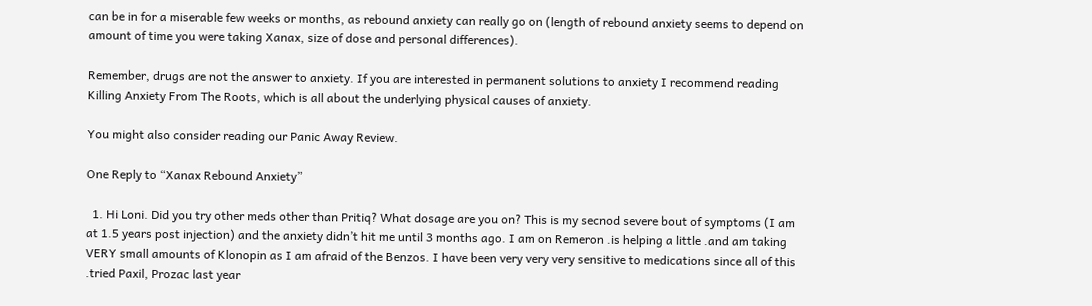can be in for a miserable few weeks or months, as rebound anxiety can really go on (length of rebound anxiety seems to depend on amount of time you were taking Xanax, size of dose and personal differences).

Remember, drugs are not the answer to anxiety. If you are interested in permanent solutions to anxiety I recommend reading Killing Anxiety From The Roots, which is all about the underlying physical causes of anxiety.

You might also consider reading our Panic Away Review.

One Reply to “Xanax Rebound Anxiety”

  1. Hi Loni. Did you try other meds other than Pritiq? What dosage are you on? This is my secnod severe bout of symptoms (I am at 1.5 years post injection) and the anxiety didn’t hit me until 3 months ago. I am on Remeron .is helping a little .and am taking VERY small amounts of Klonopin as I am afraid of the Benzos. I have been very very very sensitive to medications since all of this .tried Paxil, Prozac last year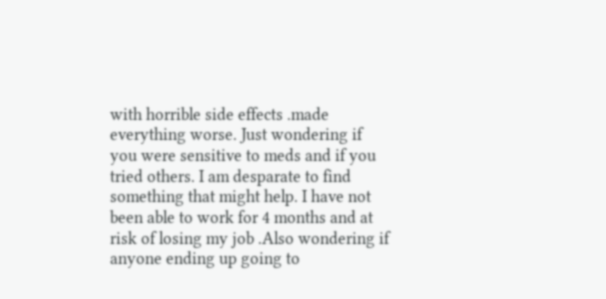with horrible side effects .made everything worse. Just wondering if you were sensitive to meds and if you tried others. I am desparate to find something that might help. I have not been able to work for 4 months and at risk of losing my job .Also wondering if anyone ending up going to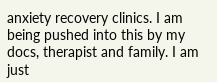anxiety recovery clinics. I am being pushed into this by my docs, therapist and family. I am just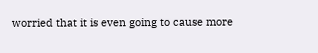worried that it is even going to cause more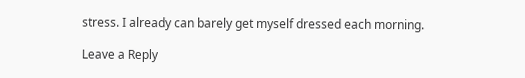stress. I already can barely get myself dressed each morning.

Leave a Reply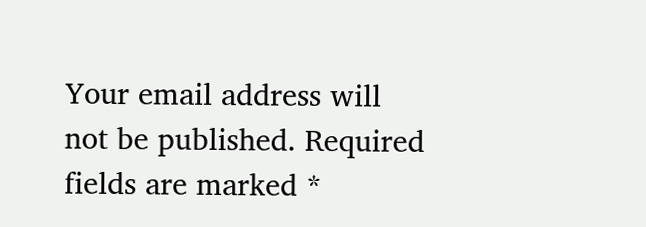Your email address will not be published. Required fields are marked *